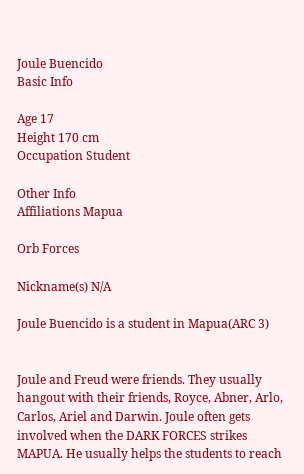Joule Buencido
Basic Info

Age 17
Height 170 cm
Occupation Student

Other Info
Affiliations Mapua

Orb Forces

Nickname(s) N/A

Joule Buencido is a student in Mapua(ARC 3)


Joule and Freud were friends. They usually hangout with their friends, Royce, Abner, Arlo, Carlos, Ariel and Darwin. Joule often gets involved when the DARK FORCES strikes MAPUA. He usually helps the students to reach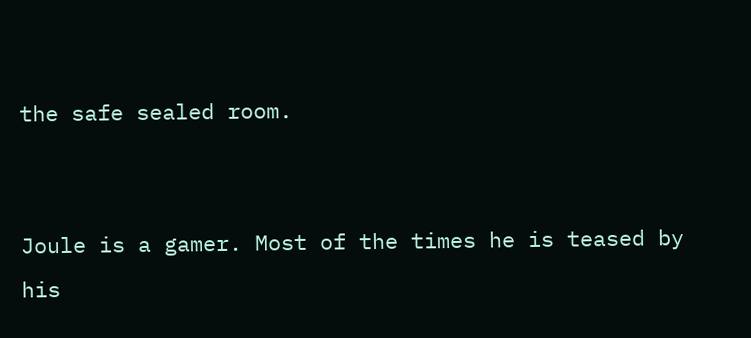the safe sealed room.


Joule is a gamer. Most of the times he is teased by his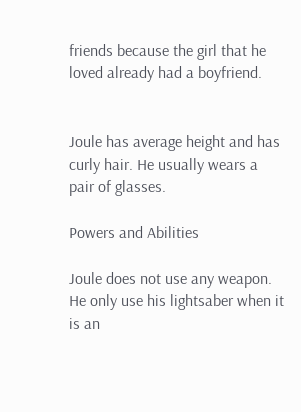friends because the girl that he loved already had a boyfriend.


Joule has average height and has curly hair. He usually wears a pair of glasses.

Powers and Abilities

Joule does not use any weapon. He only use his lightsaber when it is an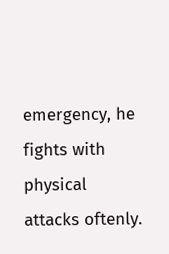emergency, he fights with physical attacks oftenly.